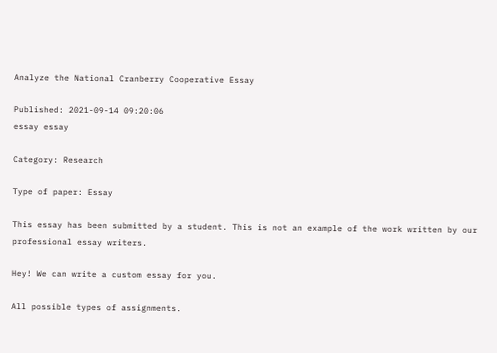Analyze the National Cranberry Cooperative Essay

Published: 2021-09-14 09:20:06
essay essay

Category: Research

Type of paper: Essay

This essay has been submitted by a student. This is not an example of the work written by our professional essay writers.

Hey! We can write a custom essay for you.

All possible types of assignments.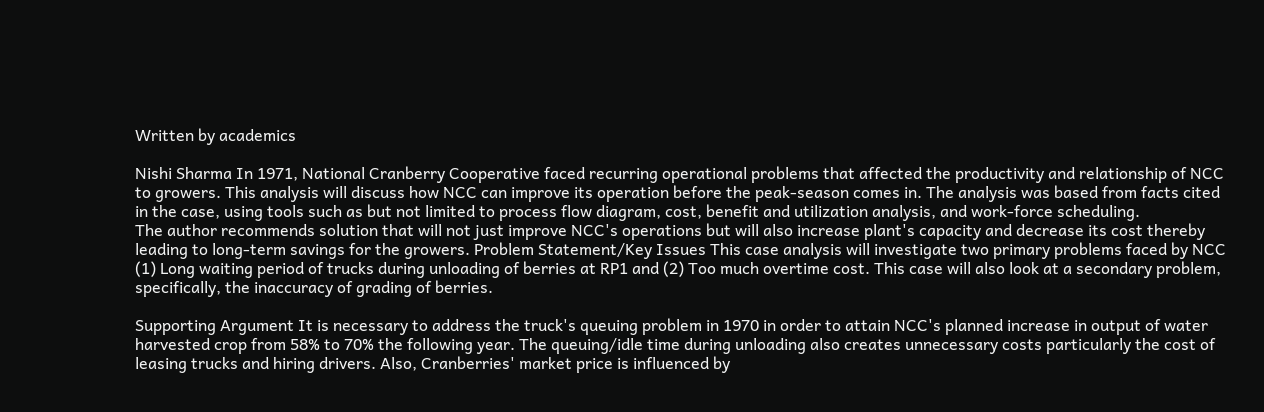Written by academics

Nishi Sharma In 1971, National Cranberry Cooperative faced recurring operational problems that affected the productivity and relationship of NCC to growers. This analysis will discuss how NCC can improve its operation before the peak-season comes in. The analysis was based from facts cited in the case, using tools such as but not limited to process flow diagram, cost, benefit and utilization analysis, and work-force scheduling.
The author recommends solution that will not just improve NCC's operations but will also increase plant's capacity and decrease its cost thereby leading to long-term savings for the growers. Problem Statement/Key Issues This case analysis will investigate two primary problems faced by NCC (1) Long waiting period of trucks during unloading of berries at RP1 and (2) Too much overtime cost. This case will also look at a secondary problem, specifically, the inaccuracy of grading of berries.

Supporting Argument It is necessary to address the truck's queuing problem in 1970 in order to attain NCC's planned increase in output of water harvested crop from 58% to 70% the following year. The queuing/idle time during unloading also creates unnecessary costs particularly the cost of leasing trucks and hiring drivers. Also, Cranberries' market price is influenced by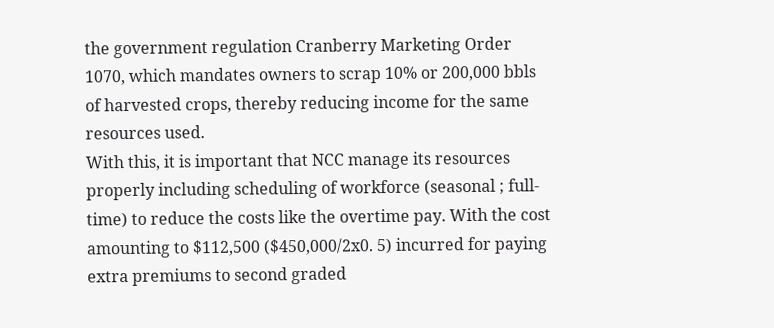the government regulation Cranberry Marketing Order 1070, which mandates owners to scrap 10% or 200,000 bbls of harvested crops, thereby reducing income for the same resources used.
With this, it is important that NCC manage its resources properly including scheduling of workforce (seasonal ; full-time) to reduce the costs like the overtime pay. With the cost amounting to $112,500 ($450,000/2x0. 5) incurred for paying extra premiums to second graded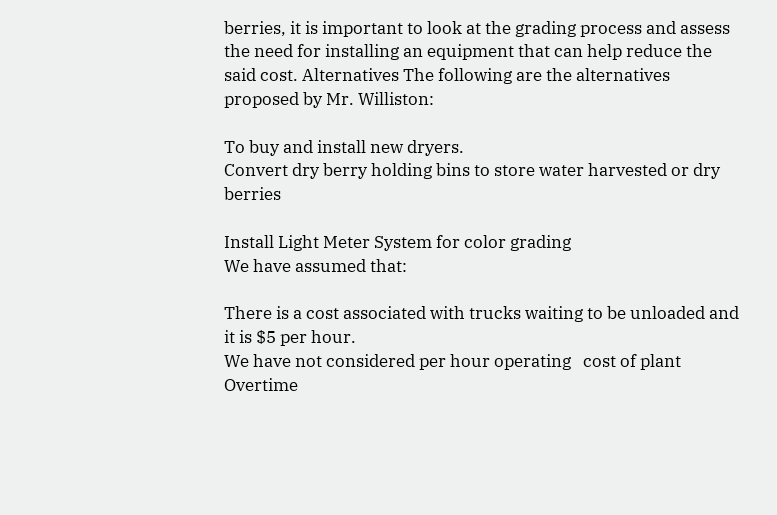berries, it is important to look at the grading process and assess the need for installing an equipment that can help reduce the said cost. Alternatives The following are the alternatives proposed by Mr. Williston:

To buy and install new dryers.
Convert dry berry holding bins to store water harvested or dry berries

Install Light Meter System for color grading
We have assumed that:

There is a cost associated with trucks waiting to be unloaded and it is $5 per hour.
We have not considered per hour operating   cost of plant
Overtime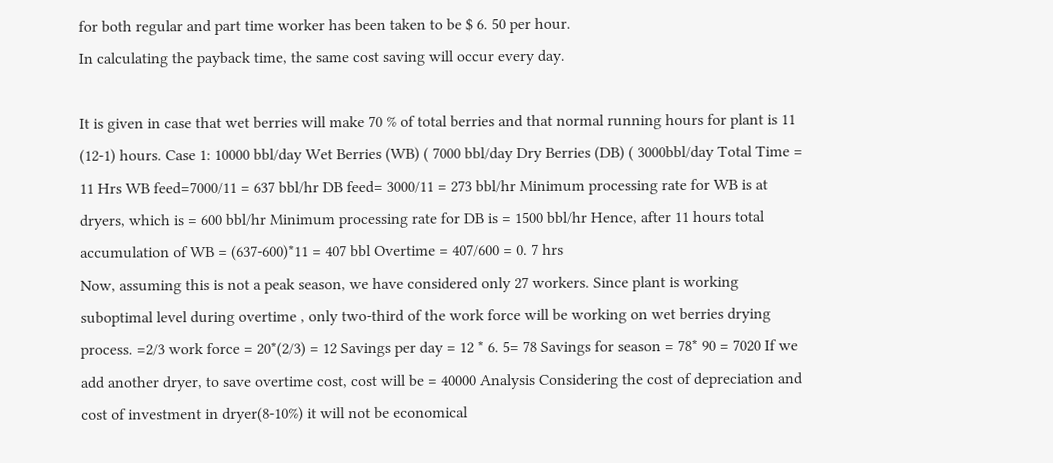for both regular and part time worker has been taken to be $ 6. 50 per hour.
In calculating the payback time, the same cost saving will occur every day.

It is given in case that wet berries will make 70 % of total berries and that normal running hours for plant is 11 (12-1) hours. Case 1: 10000 bbl/day Wet Berries (WB) ( 7000 bbl/day Dry Berries (DB) ( 3000bbl/day Total Time = 11 Hrs WB feed=7000/11 = 637 bbl/hr DB feed= 3000/11 = 273 bbl/hr Minimum processing rate for WB is at dryers, which is = 600 bbl/hr Minimum processing rate for DB is = 1500 bbl/hr Hence, after 11 hours total accumulation of WB = (637-600)*11 = 407 bbl Overtime = 407/600 = 0. 7 hrs
Now, assuming this is not a peak season, we have considered only 27 workers. Since plant is working suboptimal level during overtime , only two-third of the work force will be working on wet berries drying process. =2/3 work force = 20*(2/3) = 12 Savings per day = 12 * 6. 5= 78 Savings for season = 78* 90 = 7020 If we add another dryer, to save overtime cost, cost will be = 40000 Analysis Considering the cost of depreciation and cost of investment in dryer(8-10%) it will not be economical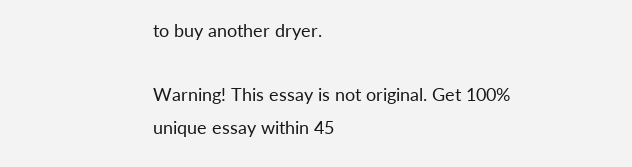to buy another dryer.

Warning! This essay is not original. Get 100% unique essay within 45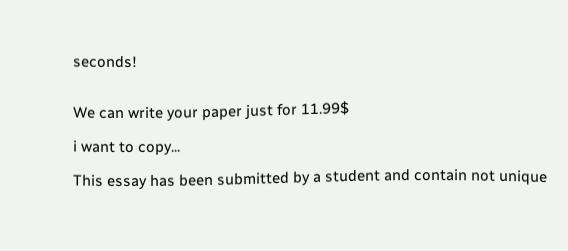seconds!


We can write your paper just for 11.99$

i want to copy...

This essay has been submitted by a student and contain not unique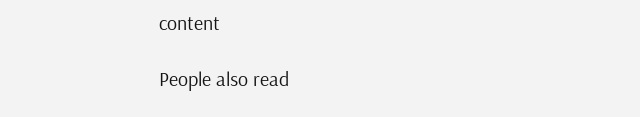content

People also read